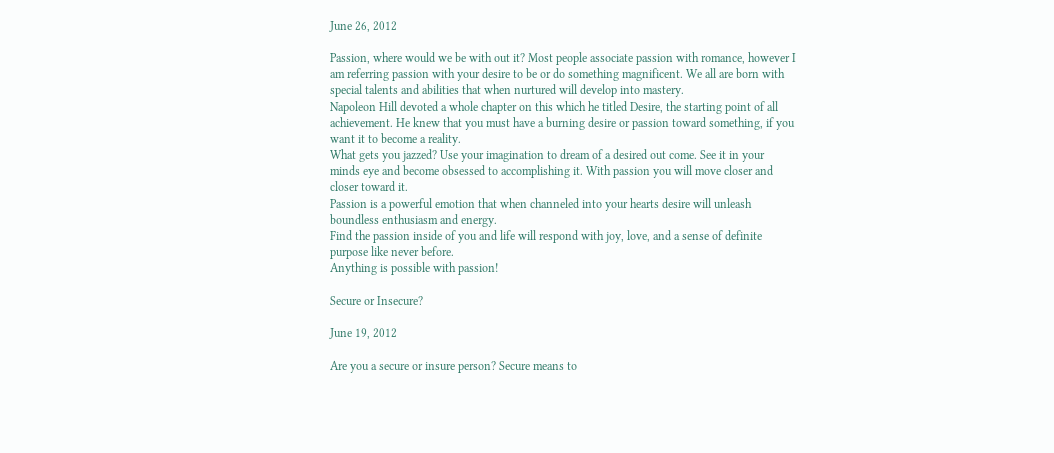June 26, 2012

Passion, where would we be with out it? Most people associate passion with romance, however I am referring passion with your desire to be or do something magnificent. We all are born with special talents and abilities that when nurtured will develop into mastery.
Napoleon Hill devoted a whole chapter on this which he titled Desire, the starting point of all achievement. He knew that you must have a burning desire or passion toward something, if you want it to become a reality.
What gets you jazzed? Use your imagination to dream of a desired out come. See it in your minds eye and become obsessed to accomplishing it. With passion you will move closer and closer toward it.
Passion is a powerful emotion that when channeled into your hearts desire will unleash boundless enthusiasm and energy.
Find the passion inside of you and life will respond with joy, love, and a sense of definite purpose like never before.
Anything is possible with passion!

Secure or Insecure?

June 19, 2012

Are you a secure or insure person? Secure means to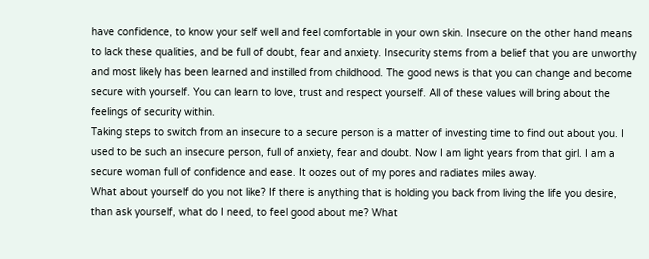have confidence, to know your self well and feel comfortable in your own skin. Insecure on the other hand means to lack these qualities, and be full of doubt, fear and anxiety. Insecurity stems from a belief that you are unworthy and most likely has been learned and instilled from childhood. The good news is that you can change and become secure with yourself. You can learn to love, trust and respect yourself. All of these values will bring about the feelings of security within.
Taking steps to switch from an insecure to a secure person is a matter of investing time to find out about you. I used to be such an insecure person, full of anxiety, fear and doubt. Now I am light years from that girl. I am a secure woman full of confidence and ease. It oozes out of my pores and radiates miles away.
What about yourself do you not like? If there is anything that is holding you back from living the life you desire, than ask yourself, what do I need, to feel good about me? What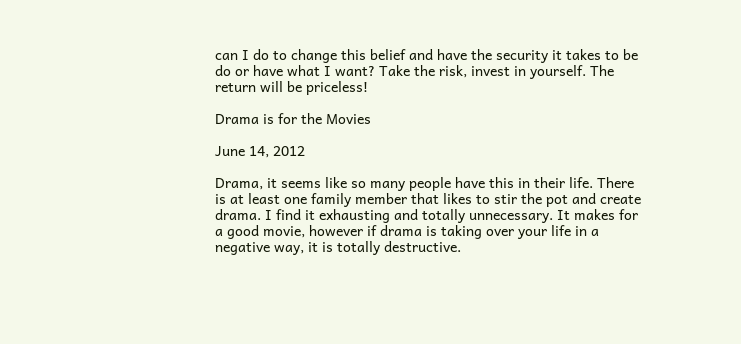can I do to change this belief and have the security it takes to be do or have what I want? Take the risk, invest in yourself. The return will be priceless!

Drama is for the Movies

June 14, 2012

Drama, it seems like so many people have this in their life. There is at least one family member that likes to stir the pot and create drama. I find it exhausting and totally unnecessary. It makes for a good movie, however if drama is taking over your life in a negative way, it is totally destructive.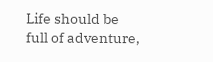Life should be full of adventure,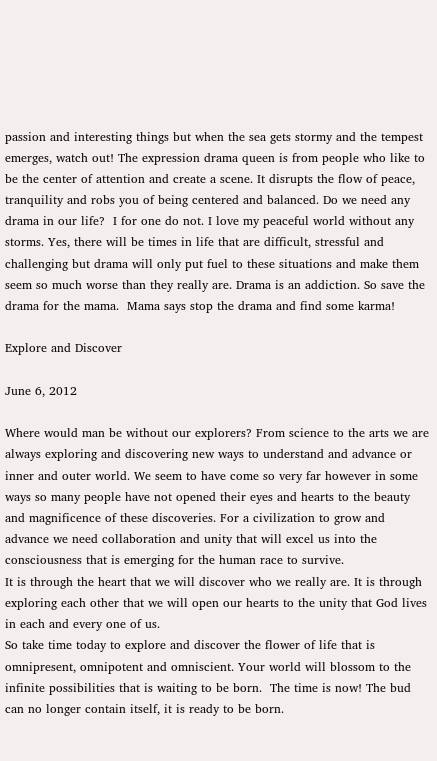passion and interesting things but when the sea gets stormy and the tempest emerges, watch out! The expression drama queen is from people who like to be the center of attention and create a scene. It disrupts the flow of peace, tranquility and robs you of being centered and balanced. Do we need any drama in our life?  I for one do not. I love my peaceful world without any storms. Yes, there will be times in life that are difficult, stressful and challenging but drama will only put fuel to these situations and make them seem so much worse than they really are. Drama is an addiction. So save the drama for the mama.  Mama says stop the drama and find some karma!

Explore and Discover

June 6, 2012

Where would man be without our explorers? From science to the arts we are always exploring and discovering new ways to understand and advance or inner and outer world. We seem to have come so very far however in some ways so many people have not opened their eyes and hearts to the beauty and magnificence of these discoveries. For a civilization to grow and advance we need collaboration and unity that will excel us into the consciousness that is emerging for the human race to survive.
It is through the heart that we will discover who we really are. It is through exploring each other that we will open our hearts to the unity that God lives in each and every one of us.
So take time today to explore and discover the flower of life that is omnipresent, omnipotent and omniscient. Your world will blossom to the infinite possibilities that is waiting to be born.  The time is now! The bud can no longer contain itself, it is ready to be born.